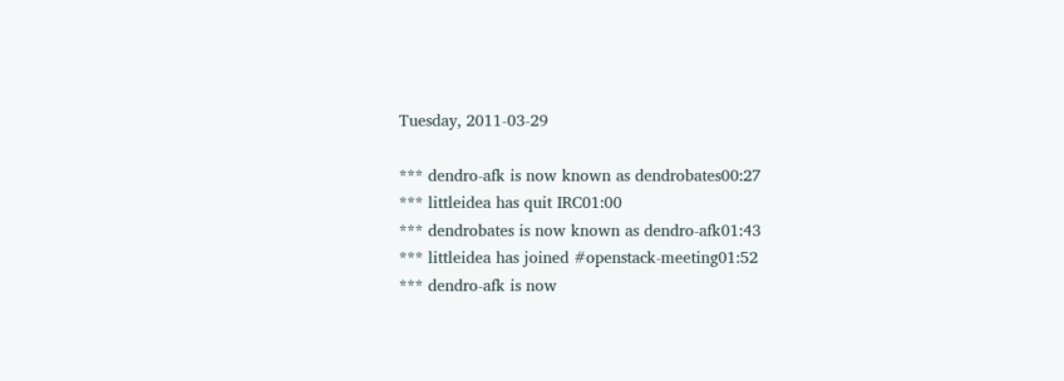Tuesday, 2011-03-29

*** dendro-afk is now known as dendrobates00:27
*** littleidea has quit IRC01:00
*** dendrobates is now known as dendro-afk01:43
*** littleidea has joined #openstack-meeting01:52
*** dendro-afk is now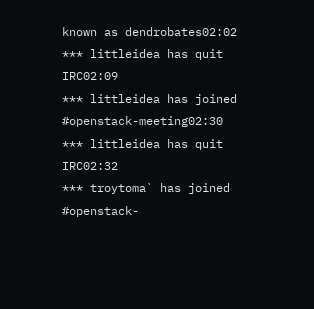known as dendrobates02:02
*** littleidea has quit IRC02:09
*** littleidea has joined #openstack-meeting02:30
*** littleidea has quit IRC02:32
*** troytoma` has joined #openstack-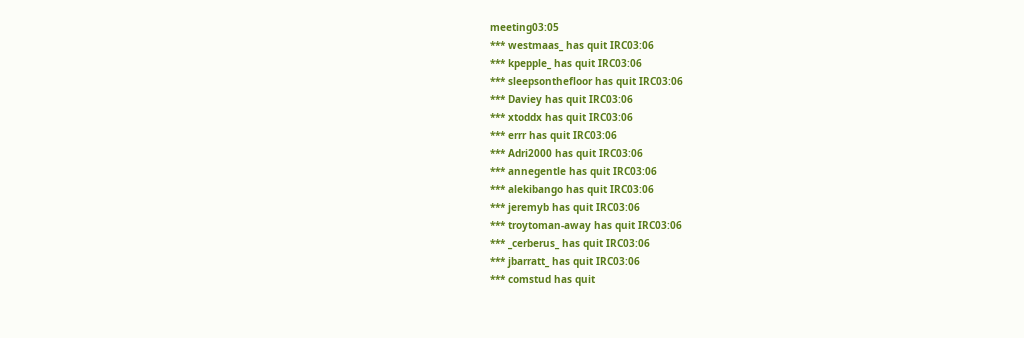meeting03:05
*** westmaas_ has quit IRC03:06
*** kpepple_ has quit IRC03:06
*** sleepsonthefloor has quit IRC03:06
*** Daviey has quit IRC03:06
*** xtoddx has quit IRC03:06
*** errr has quit IRC03:06
*** Adri2000 has quit IRC03:06
*** annegentle has quit IRC03:06
*** alekibango has quit IRC03:06
*** jeremyb has quit IRC03:06
*** troytoman-away has quit IRC03:06
*** _cerberus_ has quit IRC03:06
*** jbarratt_ has quit IRC03:06
*** comstud has quit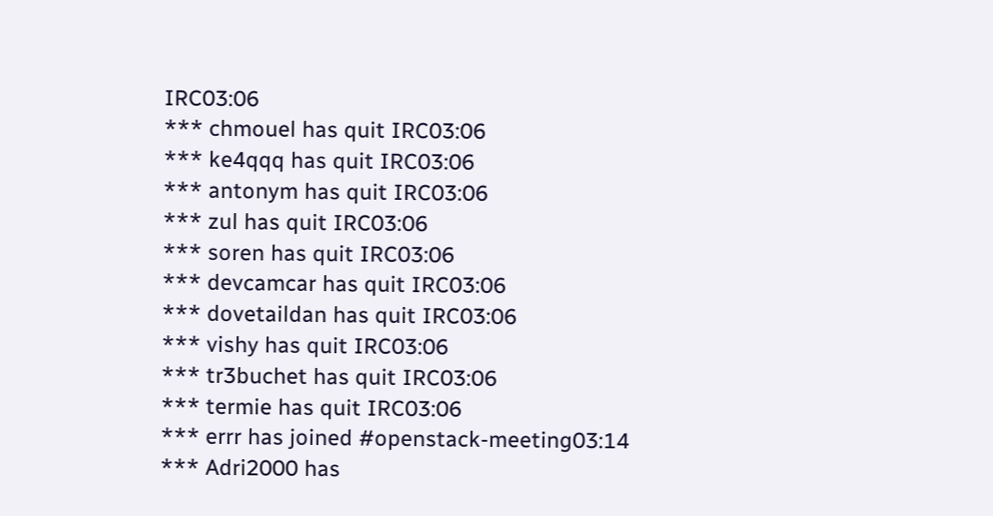IRC03:06
*** chmouel has quit IRC03:06
*** ke4qqq has quit IRC03:06
*** antonym has quit IRC03:06
*** zul has quit IRC03:06
*** soren has quit IRC03:06
*** devcamcar has quit IRC03:06
*** dovetaildan has quit IRC03:06
*** vishy has quit IRC03:06
*** tr3buchet has quit IRC03:06
*** termie has quit IRC03:06
*** errr has joined #openstack-meeting03:14
*** Adri2000 has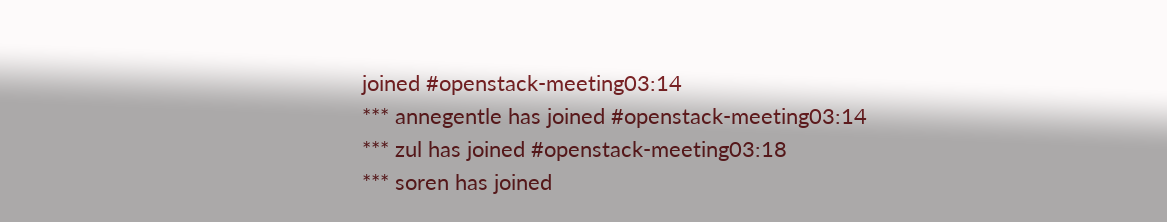joined #openstack-meeting03:14
*** annegentle has joined #openstack-meeting03:14
*** zul has joined #openstack-meeting03:18
*** soren has joined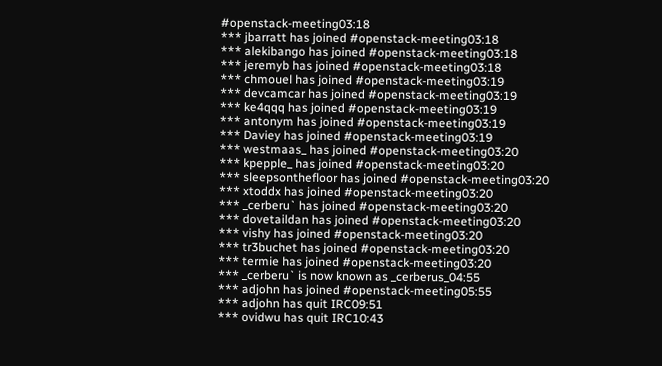#openstack-meeting03:18
*** jbarratt has joined #openstack-meeting03:18
*** alekibango has joined #openstack-meeting03:18
*** jeremyb has joined #openstack-meeting03:18
*** chmouel has joined #openstack-meeting03:19
*** devcamcar has joined #openstack-meeting03:19
*** ke4qqq has joined #openstack-meeting03:19
*** antonym has joined #openstack-meeting03:19
*** Daviey has joined #openstack-meeting03:19
*** westmaas_ has joined #openstack-meeting03:20
*** kpepple_ has joined #openstack-meeting03:20
*** sleepsonthefloor has joined #openstack-meeting03:20
*** xtoddx has joined #openstack-meeting03:20
*** _cerberu` has joined #openstack-meeting03:20
*** dovetaildan has joined #openstack-meeting03:20
*** vishy has joined #openstack-meeting03:20
*** tr3buchet has joined #openstack-meeting03:20
*** termie has joined #openstack-meeting03:20
*** _cerberu` is now known as _cerberus_04:55
*** adjohn has joined #openstack-meeting05:55
*** adjohn has quit IRC09:51
*** ovidwu has quit IRC10:43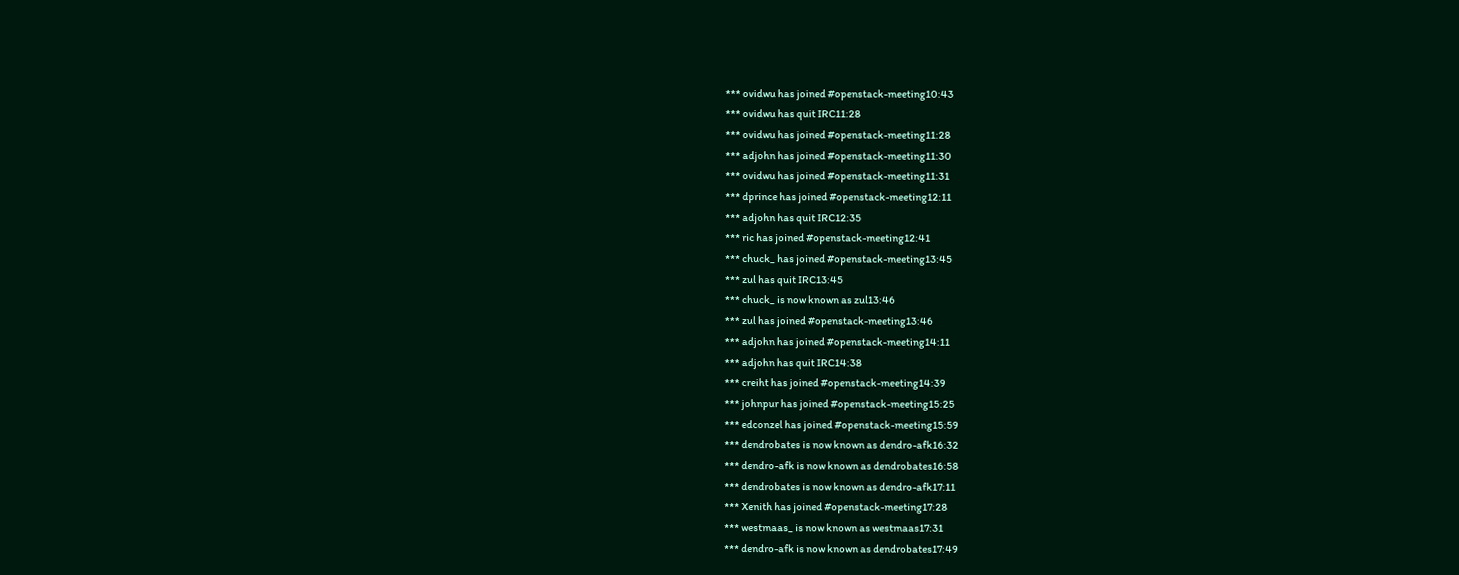*** ovidwu has joined #openstack-meeting10:43
*** ovidwu has quit IRC11:28
*** ovidwu has joined #openstack-meeting11:28
*** adjohn has joined #openstack-meeting11:30
*** ovidwu has joined #openstack-meeting11:31
*** dprince has joined #openstack-meeting12:11
*** adjohn has quit IRC12:35
*** ric has joined #openstack-meeting12:41
*** chuck_ has joined #openstack-meeting13:45
*** zul has quit IRC13:45
*** chuck_ is now known as zul13:46
*** zul has joined #openstack-meeting13:46
*** adjohn has joined #openstack-meeting14:11
*** adjohn has quit IRC14:38
*** creiht has joined #openstack-meeting14:39
*** johnpur has joined #openstack-meeting15:25
*** edconzel has joined #openstack-meeting15:59
*** dendrobates is now known as dendro-afk16:32
*** dendro-afk is now known as dendrobates16:58
*** dendrobates is now known as dendro-afk17:11
*** Xenith has joined #openstack-meeting17:28
*** westmaas_ is now known as westmaas17:31
*** dendro-afk is now known as dendrobates17:49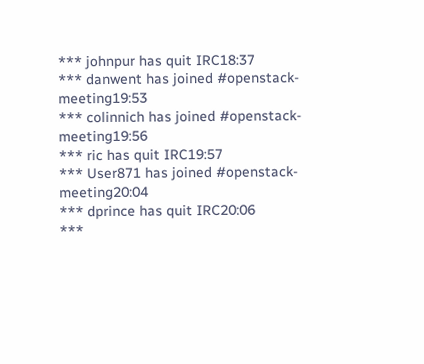*** johnpur has quit IRC18:37
*** danwent has joined #openstack-meeting19:53
*** colinnich has joined #openstack-meeting19:56
*** ric has quit IRC19:57
*** User871 has joined #openstack-meeting20:04
*** dprince has quit IRC20:06
***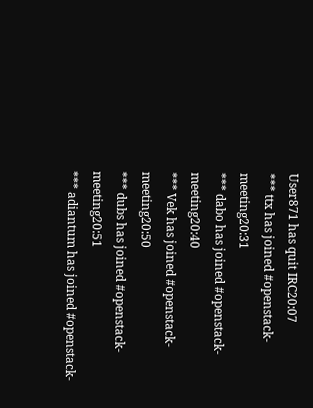User871 has quit IRC20:07
*** ttx has joined #openstack-meeting20:31
*** dabo has joined #openstack-meeting20:40
*** Vek has joined #openstack-meeting20:50
*** dubs has joined #openstack-meeting20:51
*** adiantum has joined #openstack-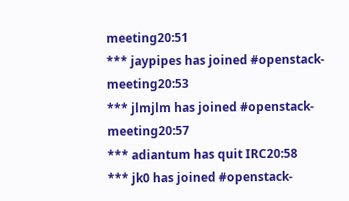meeting20:51
*** jaypipes has joined #openstack-meeting20:53
*** jlmjlm has joined #openstack-meeting20:57
*** adiantum has quit IRC20:58
*** jk0 has joined #openstack-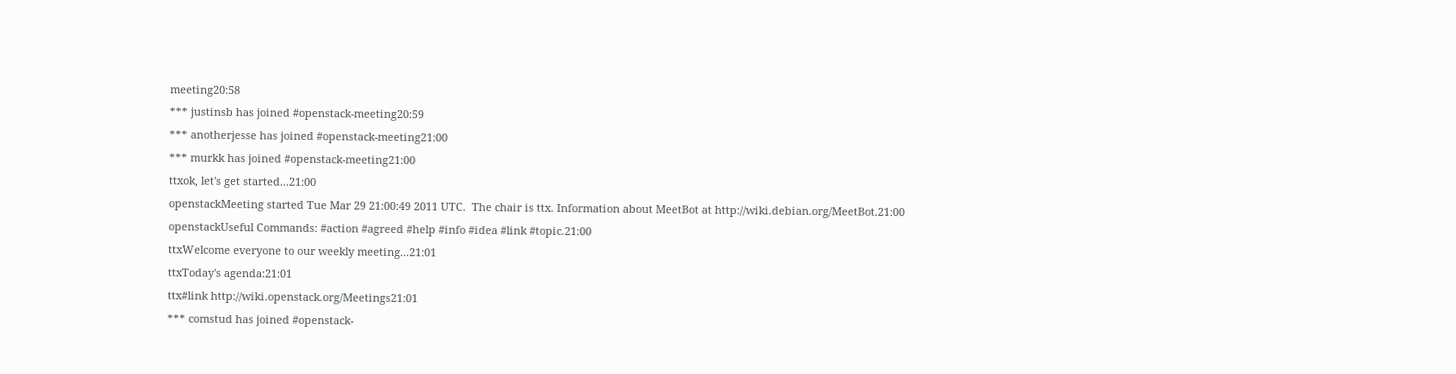meeting20:58
*** justinsb has joined #openstack-meeting20:59
*** anotherjesse has joined #openstack-meeting21:00
*** murkk has joined #openstack-meeting21:00
ttxok, let's get started...21:00
openstackMeeting started Tue Mar 29 21:00:49 2011 UTC.  The chair is ttx. Information about MeetBot at http://wiki.debian.org/MeetBot.21:00
openstackUseful Commands: #action #agreed #help #info #idea #link #topic.21:00
ttxWelcome everyone to our weekly meeting...21:01
ttxToday's agenda:21:01
ttx#link http://wiki.openstack.org/Meetings21:01
*** comstud has joined #openstack-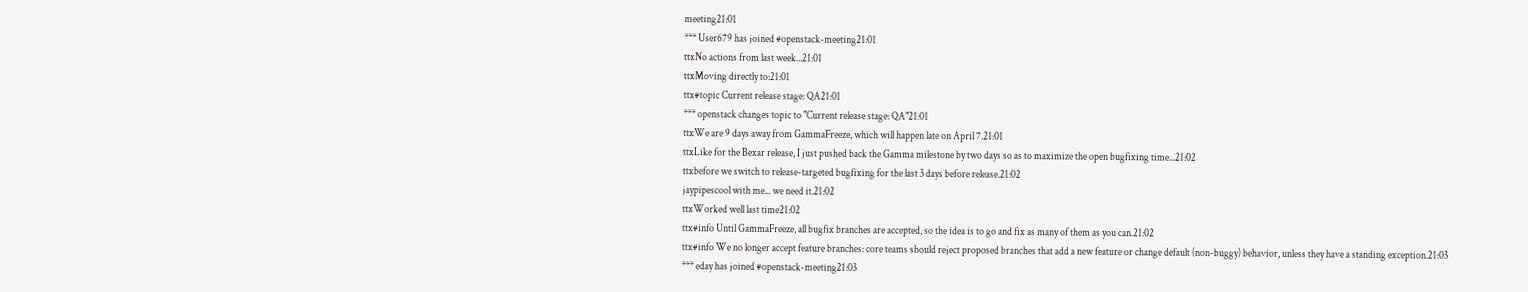meeting21:01
*** User679 has joined #openstack-meeting21:01
ttxNo actions from last week...21:01
ttxMoving directly to:21:01
ttx#topic Current release stage: QA21:01
*** openstack changes topic to "Current release stage: QA"21:01
ttxWe are 9 days away from GammaFreeze, which will happen late on April 7.21:01
ttxLike for the Bexar release, I just pushed back the Gamma milestone by two days so as to maximize the open bugfixing time...21:02
ttxbefore we switch to release-targeted bugfixing for the last 3 days before release.21:02
jaypipescool with me... we need it.21:02
ttxWorked well last time21:02
ttx#info Until GammaFreeze, all bugfix branches are accepted, so the idea is to go and fix as many of them as you can.21:02
ttx#info We no longer accept feature branches: core teams should reject proposed branches that add a new feature or change default (non-buggy) behavior, unless they have a standing exception.21:03
*** eday has joined #openstack-meeting21:03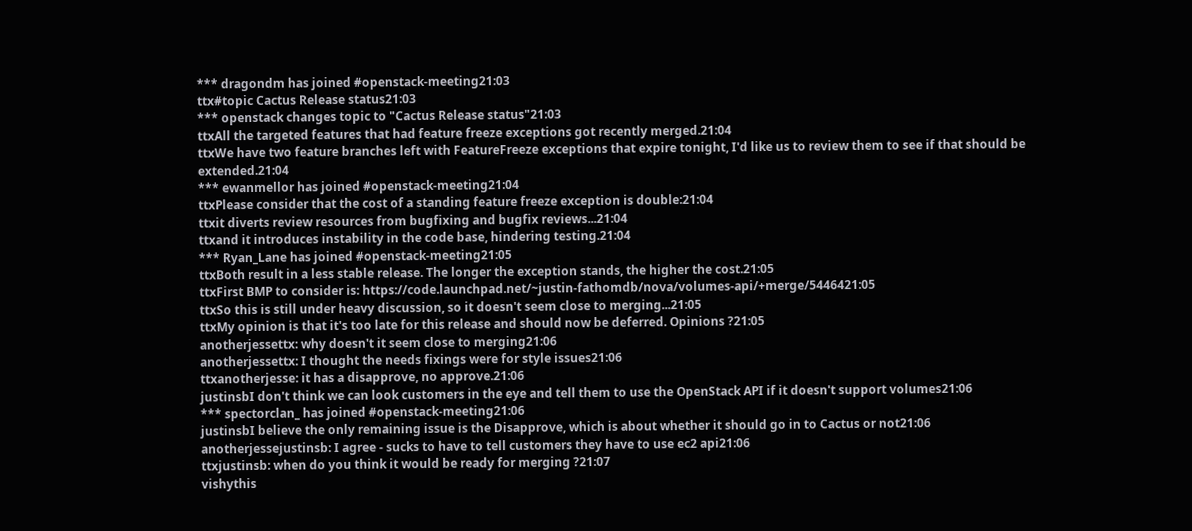*** dragondm has joined #openstack-meeting21:03
ttx#topic Cactus Release status21:03
*** openstack changes topic to "Cactus Release status"21:03
ttxAll the targeted features that had feature freeze exceptions got recently merged.21:04
ttxWe have two feature branches left with FeatureFreeze exceptions that expire tonight, I'd like us to review them to see if that should be extended.21:04
*** ewanmellor has joined #openstack-meeting21:04
ttxPlease consider that the cost of a standing feature freeze exception is double:21:04
ttxit diverts review resources from bugfixing and bugfix reviews...21:04
ttxand it introduces instability in the code base, hindering testing.21:04
*** Ryan_Lane has joined #openstack-meeting21:05
ttxBoth result in a less stable release. The longer the exception stands, the higher the cost.21:05
ttxFirst BMP to consider is: https://code.launchpad.net/~justin-fathomdb/nova/volumes-api/+merge/5446421:05
ttxSo this is still under heavy discussion, so it doesn't seem close to merging...21:05
ttxMy opinion is that it's too late for this release and should now be deferred. Opinions ?21:05
anotherjessettx: why doesn't it seem close to merging21:06
anotherjessettx: I thought the needs fixings were for style issues21:06
ttxanotherjesse: it has a disapprove, no approve.21:06
justinsbI don't think we can look customers in the eye and tell them to use the OpenStack API if it doesn't support volumes21:06
*** spectorclan_ has joined #openstack-meeting21:06
justinsbI believe the only remaining issue is the Disapprove, which is about whether it should go in to Cactus or not21:06
anotherjessejustinsb: I agree - sucks to have to tell customers they have to use ec2 api21:06
ttxjustinsb: when do you think it would be ready for merging ?21:07
vishythis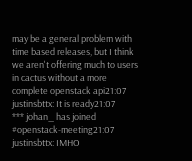may be a general problem with time based releases, but I think we aren't offering much to users in cactus without a more complete openstack api21:07
justinsbttx: It is ready21:07
*** johan_ has joined #openstack-meeting21:07
justinsbttx: IMHO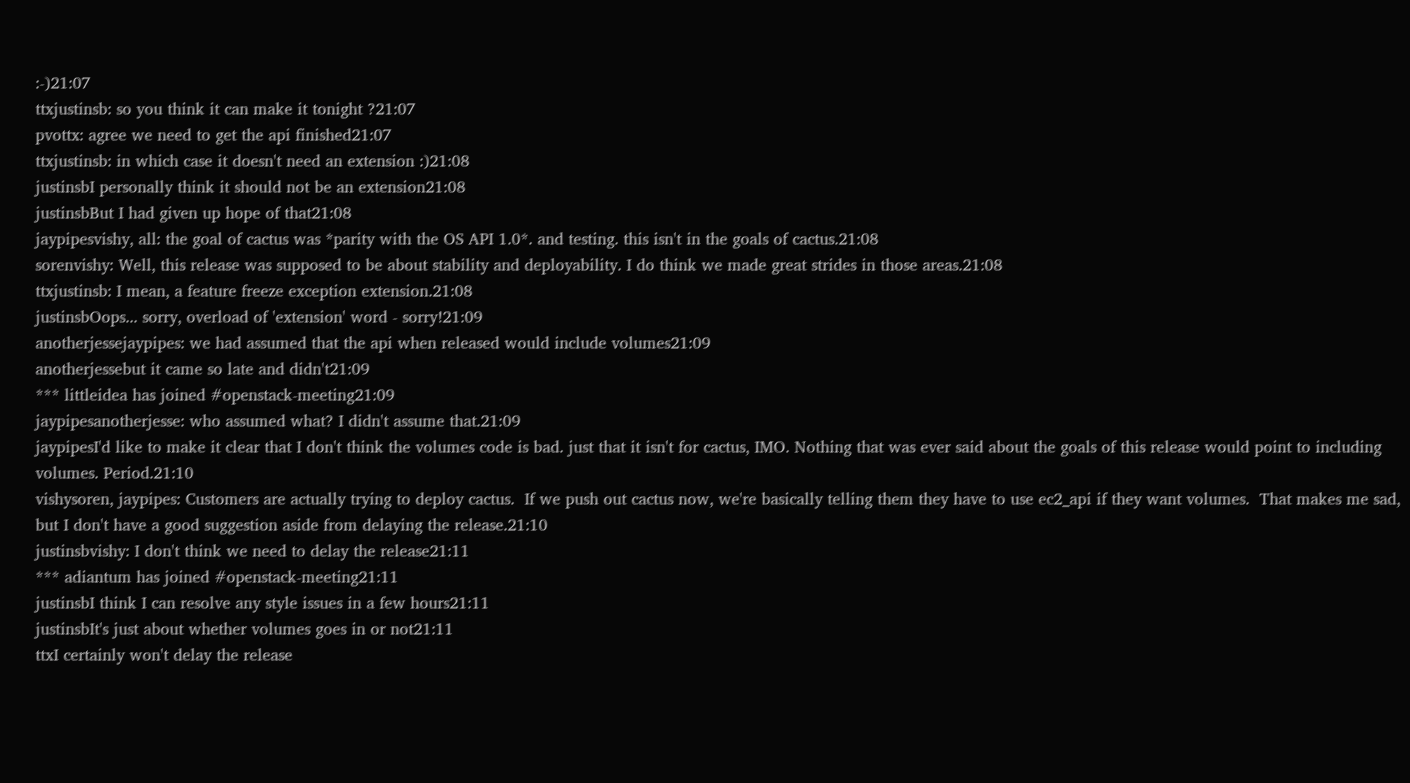:-)21:07
ttxjustinsb: so you think it can make it tonight ?21:07
pvottx: agree we need to get the api finished21:07
ttxjustinsb: in which case it doesn't need an extension :)21:08
justinsbI personally think it should not be an extension21:08
justinsbBut I had given up hope of that21:08
jaypipesvishy, all: the goal of cactus was *parity with the OS API 1.0*. and testing. this isn't in the goals of cactus.21:08
sorenvishy: Well, this release was supposed to be about stability and deployability. I do think we made great strides in those areas.21:08
ttxjustinsb: I mean, a feature freeze exception extension.21:08
justinsbOops... sorry, overload of 'extension' word - sorry!21:09
anotherjessejaypipes: we had assumed that the api when released would include volumes21:09
anotherjessebut it came so late and didn't21:09
*** littleidea has joined #openstack-meeting21:09
jaypipesanotherjesse: who assumed what? I didn't assume that.21:09
jaypipesI'd like to make it clear that I don't think the volumes code is bad. just that it isn't for cactus, IMO. Nothing that was ever said about the goals of this release would point to including volumes. Period.21:10
vishysoren, jaypipes: Customers are actually trying to deploy cactus.  If we push out cactus now, we're basically telling them they have to use ec2_api if they want volumes.  That makes me sad, but I don't have a good suggestion aside from delaying the release.21:10
justinsbvishy: I don't think we need to delay the release21:11
*** adiantum has joined #openstack-meeting21:11
justinsbI think I can resolve any style issues in a few hours21:11
justinsbIt's just about whether volumes goes in or not21:11
ttxI certainly won't delay the release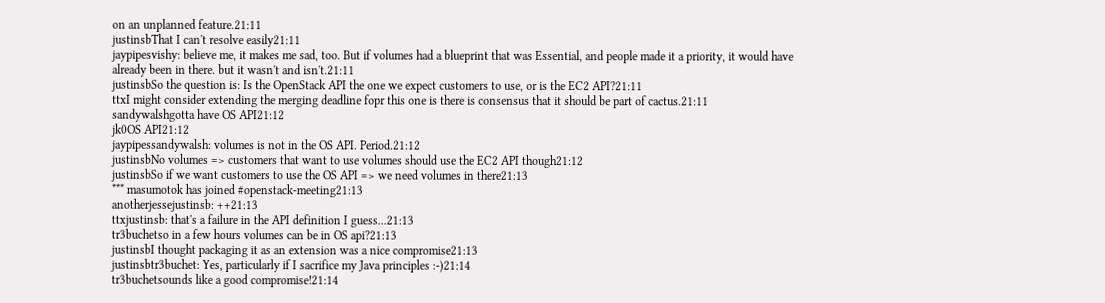on an unplanned feature.21:11
justinsbThat I can't resolve easily21:11
jaypipesvishy: believe me, it makes me sad, too. But if volumes had a blueprint that was Essential, and people made it a priority, it would have already been in there. but it wasn't and isn't.21:11
justinsbSo the question is: Is the OpenStack API the one we expect customers to use, or is the EC2 API?21:11
ttxI might consider extending the merging deadline fopr this one is there is consensus that it should be part of cactus.21:11
sandywalshgotta have OS API21:12
jk0OS API21:12
jaypipessandywalsh: volumes is not in the OS API. Period.21:12
justinsbNo volumes => customers that want to use volumes should use the EC2 API though21:12
justinsbSo if we want customers to use the OS API => we need volumes in there21:13
*** masumotok has joined #openstack-meeting21:13
anotherjessejustinsb: ++21:13
ttxjustinsb: that's a failure in the API definition I guess...21:13
tr3buchetso in a few hours volumes can be in OS api?21:13
justinsbI thought packaging it as an extension was a nice compromise21:13
justinsbtr3buchet: Yes, particularly if I sacrifice my Java principles :-)21:14
tr3buchetsounds like a good compromise!21:14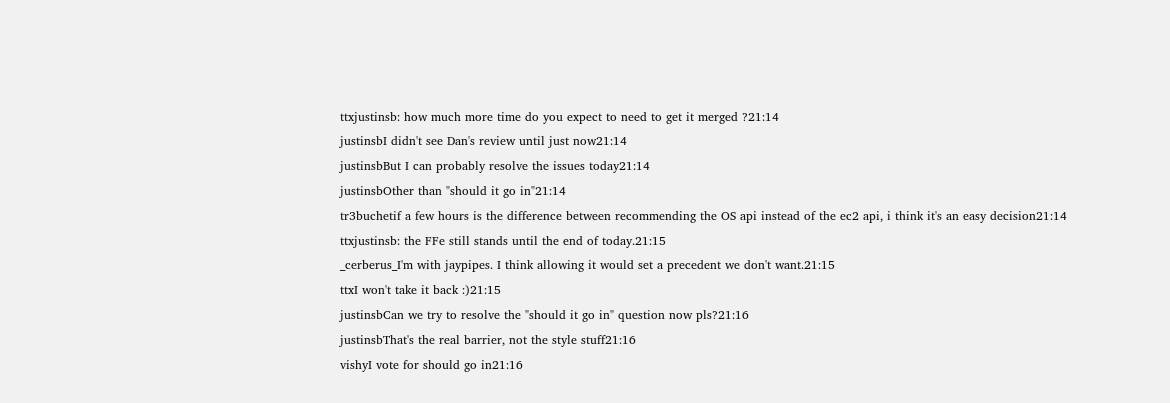ttxjustinsb: how much more time do you expect to need to get it merged ?21:14
justinsbI didn't see Dan's review until just now21:14
justinsbBut I can probably resolve the issues today21:14
justinsbOther than "should it go in"21:14
tr3buchetif a few hours is the difference between recommending the OS api instead of the ec2 api, i think it's an easy decision21:14
ttxjustinsb: the FFe still stands until the end of today.21:15
_cerberus_I'm with jaypipes. I think allowing it would set a precedent we don't want.21:15
ttxI won't take it back :)21:15
justinsbCan we try to resolve the "should it go in" question now pls?21:16
justinsbThat's the real barrier, not the style stuff21:16
vishyI vote for should go in21:16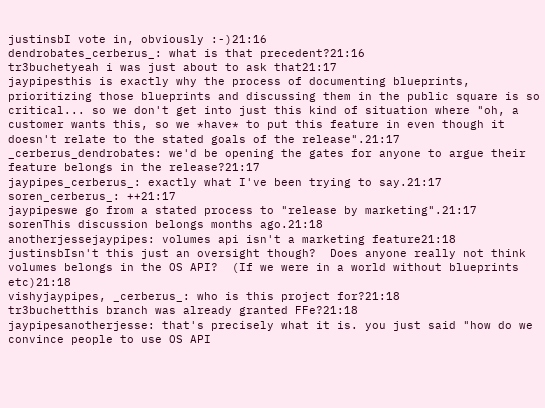justinsbI vote in, obviously :-)21:16
dendrobates_cerberus_: what is that precedent?21:16
tr3buchetyeah i was just about to ask that21:17
jaypipesthis is exactly why the process of documenting blueprints, prioritizing those blueprints and discussing them in the public square is so critical... so we don't get into just this kind of situation where "oh, a customer wants this, so we *have* to put this feature in even though it doesn't relate to the stated goals of the release".21:17
_cerberus_dendrobates: we'd be opening the gates for anyone to argue their feature belongs in the release?21:17
jaypipes_cerberus_: exactly what I've been trying to say.21:17
soren_cerberus_: ++21:17
jaypipeswe go from a stated process to "release by marketing".21:17
sorenThis discussion belongs months ago.21:18
anotherjessejaypipes: volumes api isn't a marketing feature21:18
justinsbIsn't this just an oversight though?  Does anyone really not think volumes belongs in the OS API?  (If we were in a world without blueprints etc)21:18
vishyjaypipes, _cerberus_: who is this project for?21:18
tr3buchetthis branch was already granted FFe?21:18
jaypipesanotherjesse: that's precisely what it is. you just said "how do we convince people to use OS API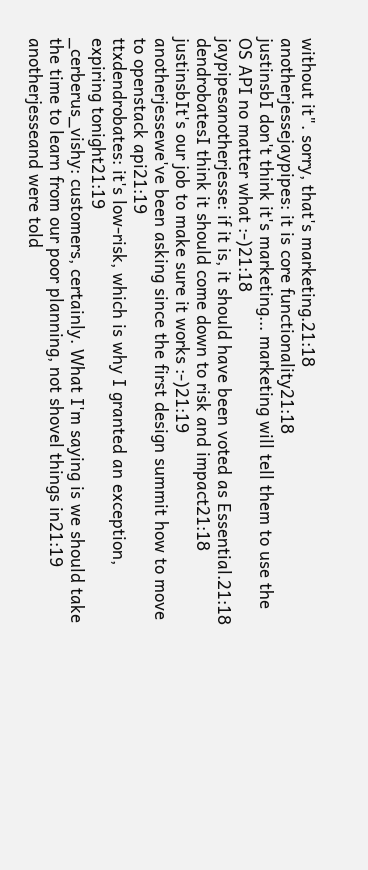without it". sorry, that's marketing.21:18
anotherjessejaypipes: it is core functionality21:18
justinsbI don't think it's marketing... marketing will tell them to use the OS API no matter what :-)21:18
jaypipesanotherjesse: if it is, it should have been voted as Essential.21:18
dendrobatesI think it should come down to risk and impact21:18
justinsbIt's our job to make sure it works :-)21:19
anotherjessewe've been asking since the first design summit how to move to openstack api21:19
ttxdendrobates: it's low-risk, which is why I granted an exception, expiring tonight21:19
_cerberus_vishy: customers, certainly. What I'm saying is we should take the time to learn from our poor planning, not shovel things in21:19
anotherjesseand were told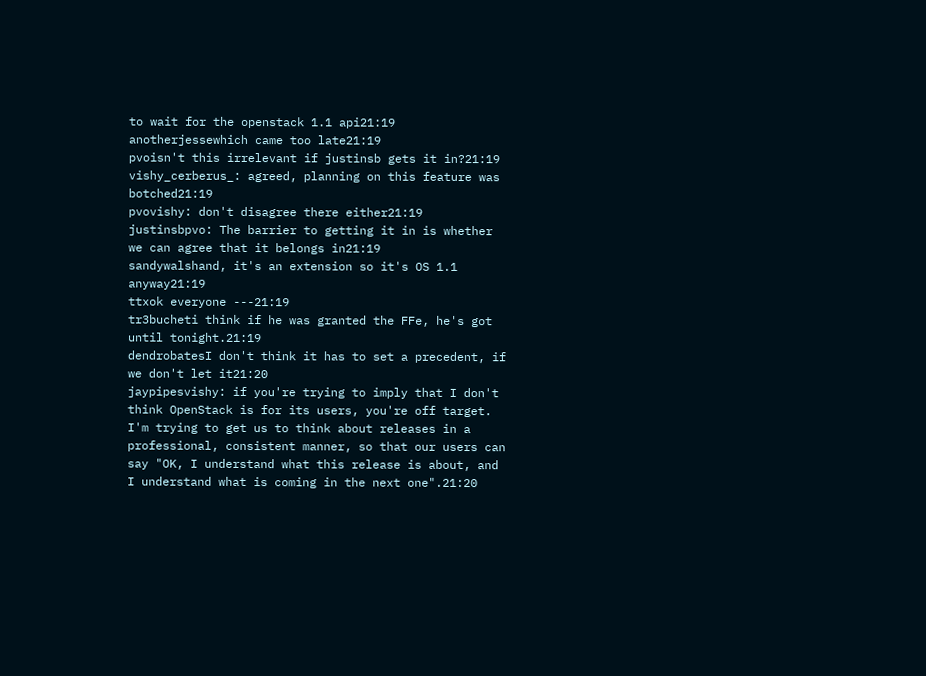to wait for the openstack 1.1 api21:19
anotherjessewhich came too late21:19
pvoisn't this irrelevant if justinsb gets it in?21:19
vishy_cerberus_: agreed, planning on this feature was botched21:19
pvovishy: don't disagree there either21:19
justinsbpvo: The barrier to getting it in is whether we can agree that it belongs in21:19
sandywalshand, it's an extension so it's OS 1.1 anyway21:19
ttxok everyone ---21:19
tr3bucheti think if he was granted the FFe, he's got until tonight.21:19
dendrobatesI don't think it has to set a precedent, if we don't let it21:20
jaypipesvishy: if you're trying to imply that I don't think OpenStack is for its users, you're off target. I'm trying to get us to think about releases in a professional, consistent manner, so that our users can say "OK, I understand what this release is about, and I understand what is coming in the next one".21:20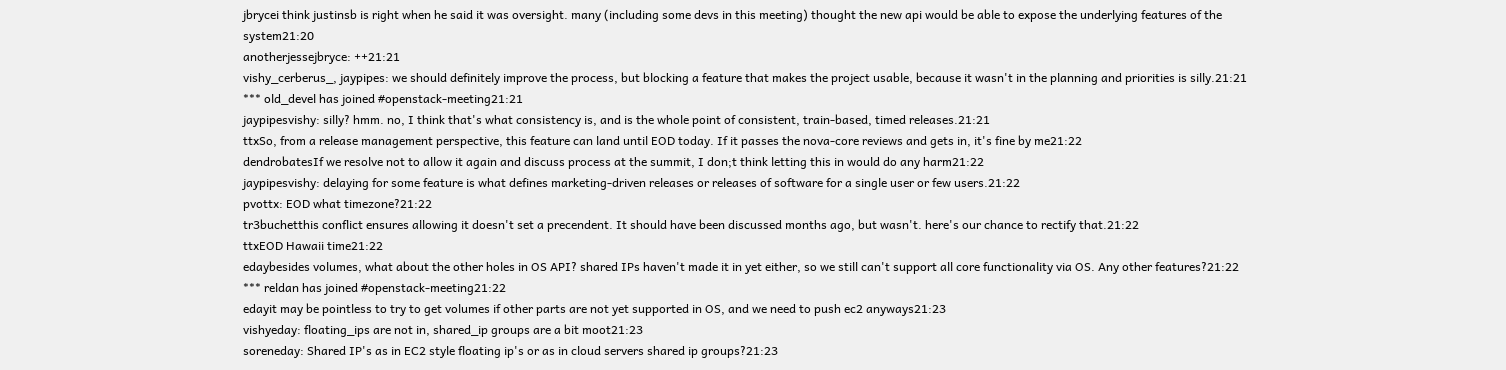jbrycei think justinsb is right when he said it was oversight. many (including some devs in this meeting) thought the new api would be able to expose the underlying features of the system21:20
anotherjessejbryce: ++21:21
vishy_cerberus_, jaypipes: we should definitely improve the process, but blocking a feature that makes the project usable, because it wasn't in the planning and priorities is silly.21:21
*** old_devel has joined #openstack-meeting21:21
jaypipesvishy: silly? hmm. no, I think that's what consistency is, and is the whole point of consistent, train-based, timed releases.21:21
ttxSo, from a release management perspective, this feature can land until EOD today. If it passes the nova-core reviews and gets in, it's fine by me21:22
dendrobatesIf we resolve not to allow it again and discuss process at the summit, I don;t think letting this in would do any harm21:22
jaypipesvishy: delaying for some feature is what defines marketing-driven releases or releases of software for a single user or few users.21:22
pvottx: EOD what timezone?21:22
tr3buchetthis conflict ensures allowing it doesn't set a precendent. It should have been discussed months ago, but wasn't. here's our chance to rectify that.21:22
ttxEOD Hawaii time21:22
edaybesides volumes, what about the other holes in OS API? shared IPs haven't made it in yet either, so we still can't support all core functionality via OS. Any other features?21:22
*** reldan has joined #openstack-meeting21:22
edayit may be pointless to try to get volumes if other parts are not yet supported in OS, and we need to push ec2 anyways21:23
vishyeday: floating_ips are not in, shared_ip groups are a bit moot21:23
soreneday: Shared IP's as in EC2 style floating ip's or as in cloud servers shared ip groups?21:23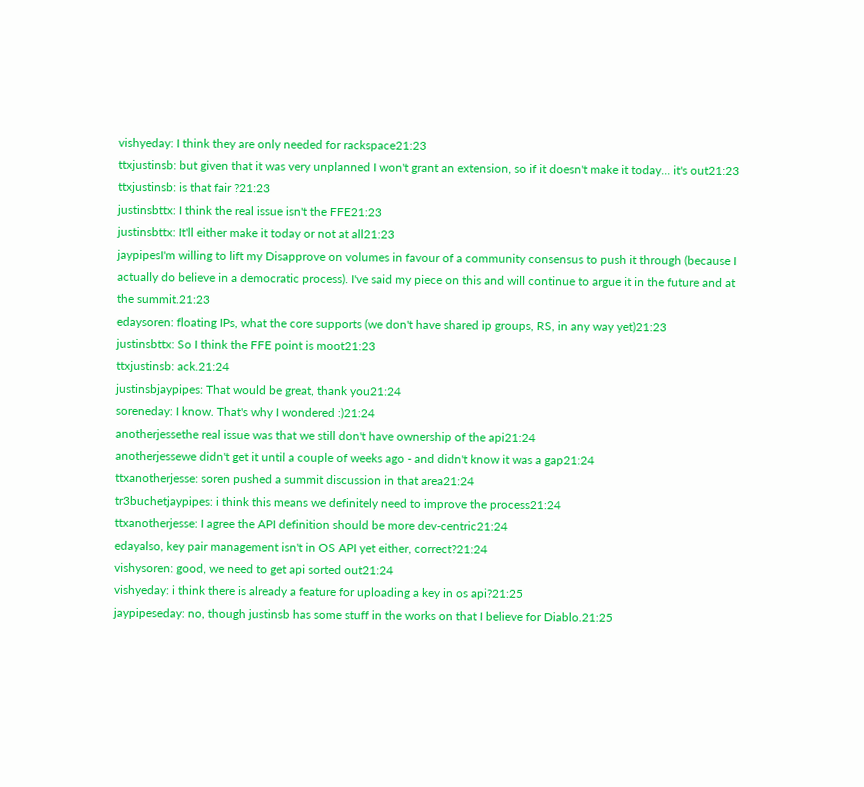vishyeday: I think they are only needed for rackspace21:23
ttxjustinsb: but given that it was very unplanned I won't grant an extension, so if it doesn't make it today... it's out21:23
ttxjustinsb: is that fair ?21:23
justinsbttx: I think the real issue isn't the FFE21:23
justinsbttx: It'll either make it today or not at all21:23
jaypipesI'm willing to lift my Disapprove on volumes in favour of a community consensus to push it through (because I actually do believe in a democratic process). I've said my piece on this and will continue to argue it in the future and at the summit.21:23
edaysoren: floating IPs, what the core supports (we don't have shared ip groups, RS, in any way yet)21:23
justinsbttx: So I think the FFE point is moot21:23
ttxjustinsb: ack.21:24
justinsbjaypipes: That would be great, thank you21:24
soreneday: I know. That's why I wondered :)21:24
anotherjessethe real issue was that we still don't have ownership of the api21:24
anotherjessewe didn't get it until a couple of weeks ago - and didn't know it was a gap21:24
ttxanotherjesse: soren pushed a summit discussion in that area21:24
tr3buchetjaypipes: i think this means we definitely need to improve the process21:24
ttxanotherjesse: I agree the API definition should be more dev-centric21:24
edayalso, key pair management isn't in OS API yet either, correct?21:24
vishysoren: good, we need to get api sorted out21:24
vishyeday: i think there is already a feature for uploading a key in os api?21:25
jaypipeseday: no, though justinsb has some stuff in the works on that I believe for Diablo.21:25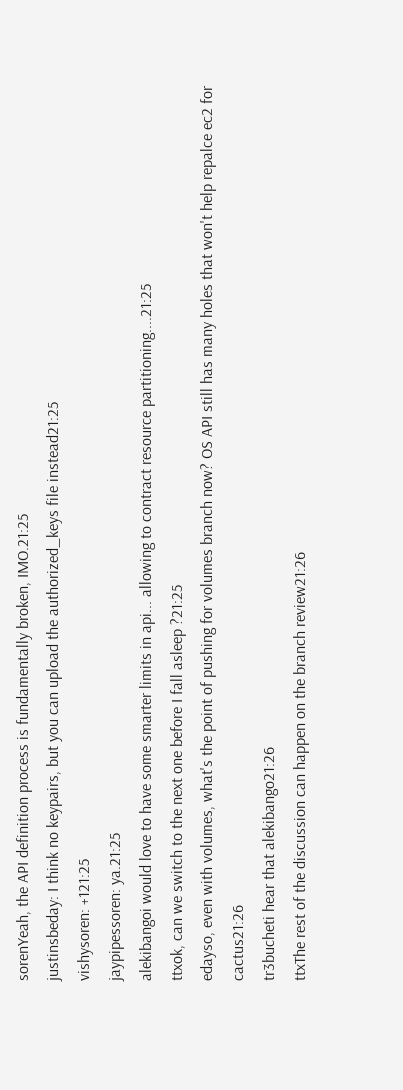sorenYeah, the API definition process is fundamentally broken, IMO.21:25
justinsbeday: I think no keypairs, but you can upload the authorized_keys file instead21:25
vishysoren: +121:25
jaypipessoren: ya.21:25
alekibangoi would love to have some smarter limits in api... allowing to contract resource partitioning....21:25
ttxok, can we switch to the next one before I fall asleep ?21:25
edayso, even with volumes, what's the point of pushing for volumes branch now? OS API still has many holes that won't help repalce ec2 for cactus21:26
tr3bucheti hear that alekibango21:26
ttxThe rest of the discussion can happen on the branch review21:26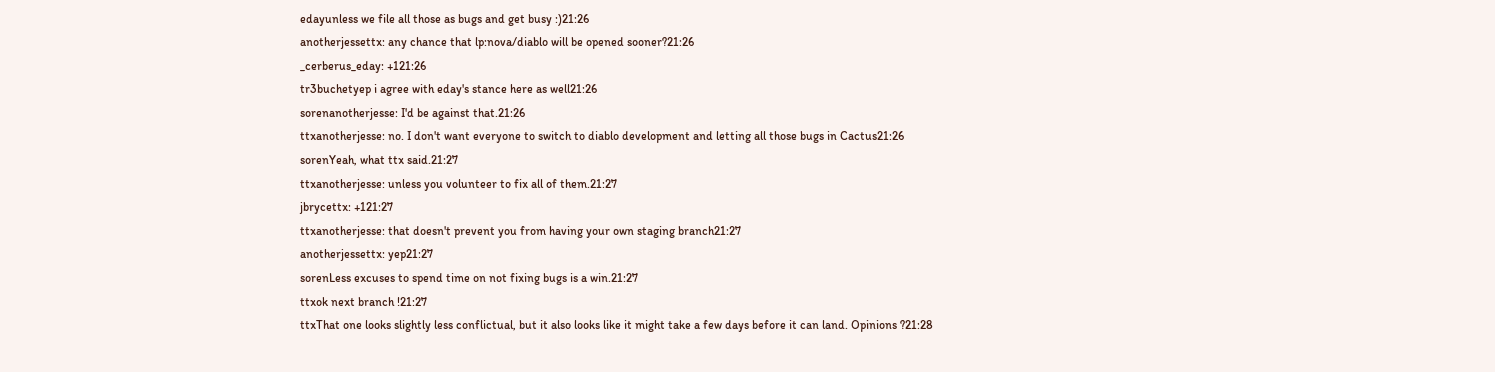edayunless we file all those as bugs and get busy :)21:26
anotherjessettx: any chance that lp:nova/diablo will be opened sooner?21:26
_cerberus_eday: +121:26
tr3buchetyep i agree with eday's stance here as well21:26
sorenanotherjesse: I'd be against that.21:26
ttxanotherjesse: no. I don't want everyone to switch to diablo development and letting all those bugs in Cactus21:26
sorenYeah, what ttx said.21:27
ttxanotherjesse: unless you volunteer to fix all of them.21:27
jbrycettx: +121:27
ttxanotherjesse: that doesn't prevent you from having your own staging branch21:27
anotherjessettx: yep21:27
sorenLess excuses to spend time on not fixing bugs is a win.21:27
ttxok next branch !21:27
ttxThat one looks slightly less conflictual, but it also looks like it might take a few days before it can land. Opinions ?21:28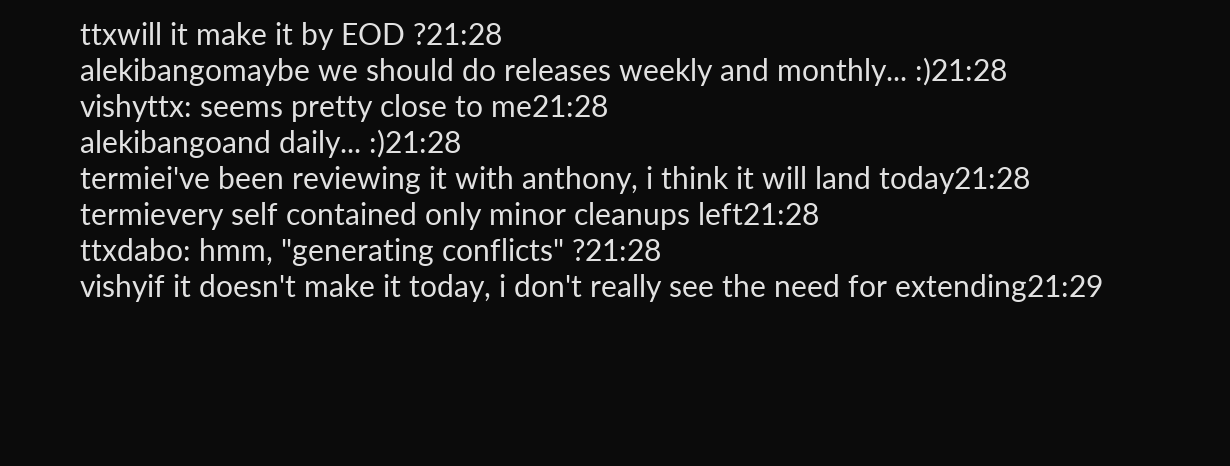ttxwill it make it by EOD ?21:28
alekibangomaybe we should do releases weekly and monthly... :)21:28
vishyttx: seems pretty close to me21:28
alekibangoand daily... :)21:28
termiei've been reviewing it with anthony, i think it will land today21:28
termievery self contained only minor cleanups left21:28
ttxdabo: hmm, "generating conflicts" ?21:28
vishyif it doesn't make it today, i don't really see the need for extending21:29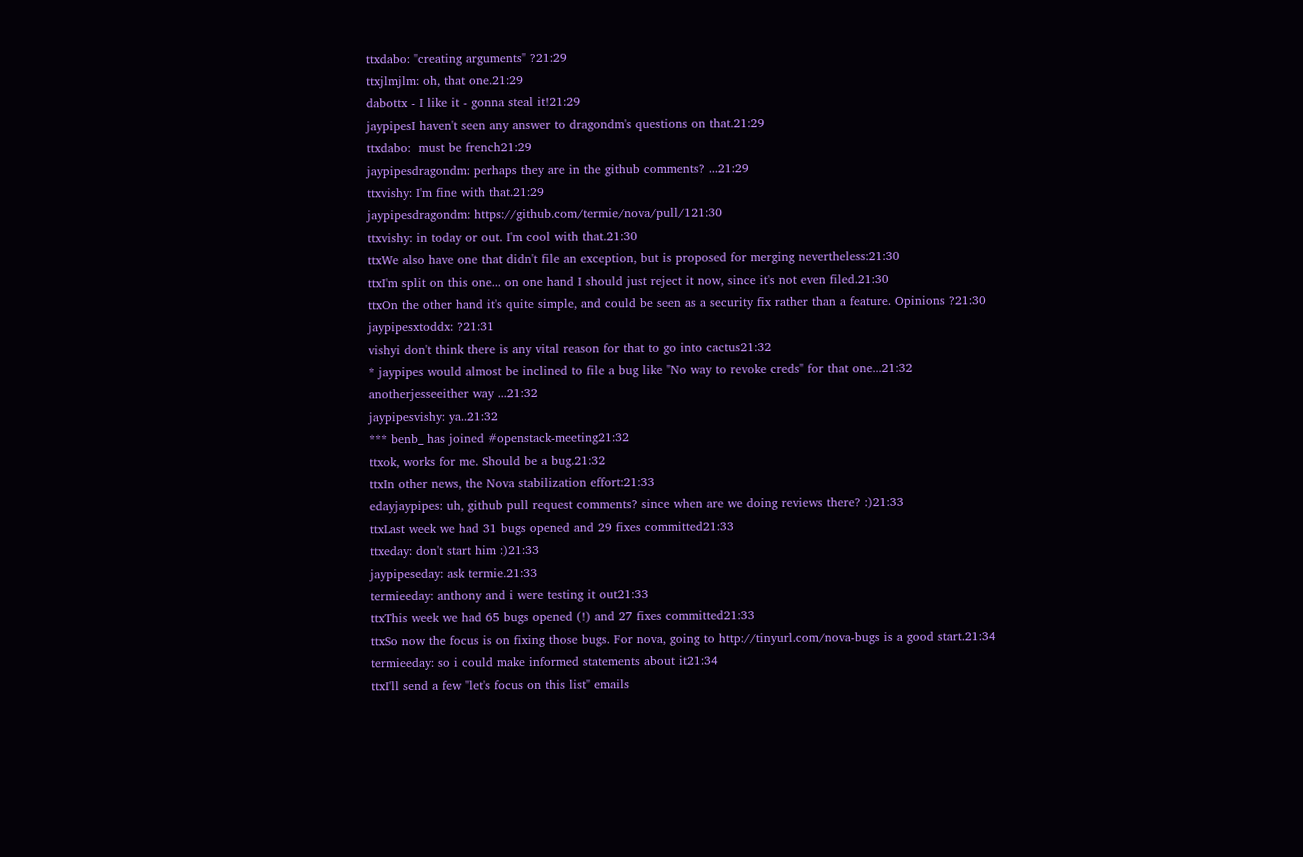ttxdabo: "creating arguments" ?21:29
ttxjlmjlm: oh, that one.21:29
dabottx - I like it - gonna steal it!21:29
jaypipesI haven't seen any answer to dragondm's questions on that.21:29
ttxdabo:  must be french21:29
jaypipesdragondm: perhaps they are in the github comments? ...21:29
ttxvishy: I'm fine with that.21:29
jaypipesdragondm: https://github.com/termie/nova/pull/121:30
ttxvishy: in today or out. I'm cool with that.21:30
ttxWe also have one that didn't file an exception, but is proposed for merging nevertheless:21:30
ttxI'm split on this one... on one hand I should just reject it now, since it's not even filed.21:30
ttxOn the other hand it's quite simple, and could be seen as a security fix rather than a feature. Opinions ?21:30
jaypipesxtoddx: ?21:31
vishyi don't think there is any vital reason for that to go into cactus21:32
* jaypipes would almost be inclined to file a bug like "No way to revoke creds" for that one...21:32
anotherjesseeither way ...21:32
jaypipesvishy: ya..21:32
*** benb_ has joined #openstack-meeting21:32
ttxok, works for me. Should be a bug.21:32
ttxIn other news, the Nova stabilization effort:21:33
edayjaypipes: uh, github pull request comments? since when are we doing reviews there? :)21:33
ttxLast week we had 31 bugs opened and 29 fixes committed21:33
ttxeday: don't start him :)21:33
jaypipeseday: ask termie.21:33
termieeday: anthony and i were testing it out21:33
ttxThis week we had 65 bugs opened (!) and 27 fixes committed21:33
ttxSo now the focus is on fixing those bugs. For nova, going to http://tinyurl.com/nova-bugs is a good start.21:34
termieeday: so i could make informed statements about it21:34
ttxI'll send a few "let's focus on this list" emails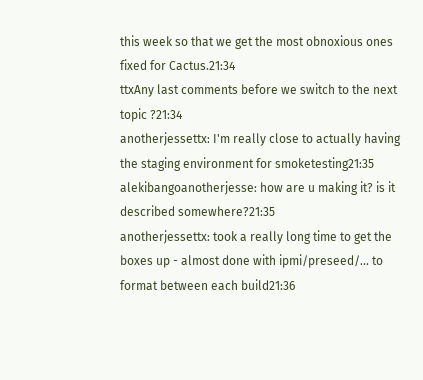this week so that we get the most obnoxious ones fixed for Cactus.21:34
ttxAny last comments before we switch to the next topic ?21:34
anotherjessettx: I'm really close to actually having the staging environment for smoketesting21:35
alekibangoanotherjesse: how are u making it? is it described somewhere?21:35
anotherjessettx: took a really long time to get the boxes up - almost done with ipmi/preseed/... to format between each build21:36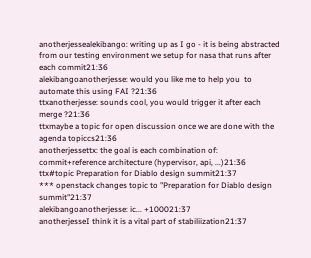anotherjessealekibango: writing up as I go - it is being abstracted from our testing environment we setup for nasa that runs after each commit21:36
alekibangoanotherjesse: would you like me to help you  to automate this using FAI ?21:36
ttxanotherjesse: sounds cool, you would trigger it after each merge ?21:36
ttxmaybe a topic for open discussion once we are done with the agenda topiccs21:36
anotherjessettx: the goal is each combination of: commit+reference architecture (hypervisor, api, ...)21:36
ttx#topic Preparation for Diablo design summit21:37
*** openstack changes topic to "Preparation for Diablo design summit"21:37
alekibangoanotherjesse: ic... +100021:37
anotherjesseI think it is a vital part of stabiliization21:37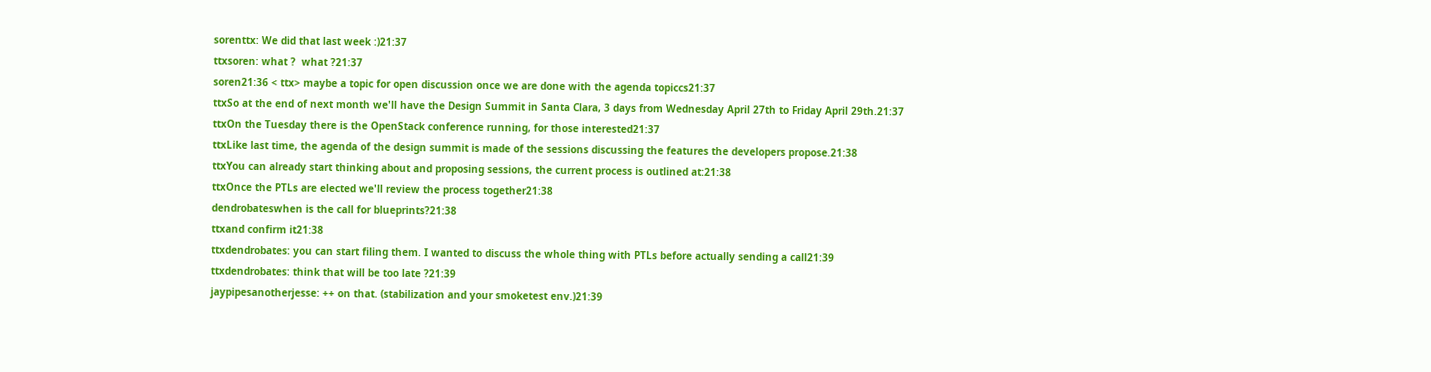sorenttx: We did that last week :)21:37
ttxsoren: what ?  what ?21:37
soren21:36 < ttx> maybe a topic for open discussion once we are done with the agenda topiccs21:37
ttxSo at the end of next month we'll have the Design Summit in Santa Clara, 3 days from Wednesday April 27th to Friday April 29th.21:37
ttxOn the Tuesday there is the OpenStack conference running, for those interested21:37
ttxLike last time, the agenda of the design summit is made of the sessions discussing the features the developers propose.21:38
ttxYou can already start thinking about and proposing sessions, the current process is outlined at:21:38
ttxOnce the PTLs are elected we'll review the process together21:38
dendrobateswhen is the call for blueprints?21:38
ttxand confirm it21:38
ttxdendrobates: you can start filing them. I wanted to discuss the whole thing with PTLs before actually sending a call21:39
ttxdendrobates: think that will be too late ?21:39
jaypipesanotherjesse: ++ on that. (stabilization and your smoketest env.)21:39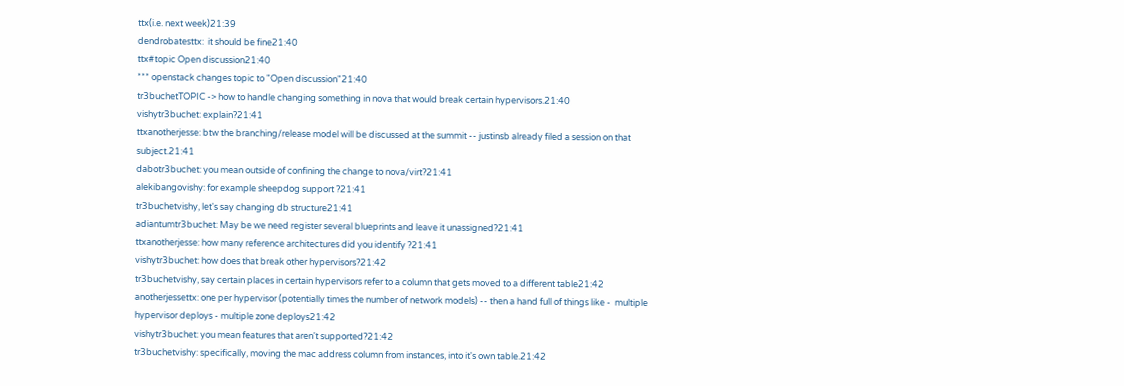ttx(i.e. next week)21:39
dendrobatesttx:  it should be fine21:40
ttx#topic Open discussion21:40
*** openstack changes topic to "Open discussion"21:40
tr3buchetTOPIC -> how to handle changing something in nova that would break certain hypervisors.21:40
vishytr3buchet: explain?21:41
ttxanotherjesse: btw the branching/release model will be discussed at the summit -- justinsb already filed a session on that subject.21:41
dabotr3buchet: you mean outside of confining the change to nova/virt?21:41
alekibangovishy: for example sheepdog support ?21:41
tr3buchetvishy, let's say changing db structure21:41
adiantumtr3buchet: May be we need register several blueprints and leave it unassigned?21:41
ttxanotherjesse: how many reference architectures did you identify ?21:41
vishytr3buchet: how does that break other hypervisors?21:42
tr3buchetvishy, say certain places in certain hypervisors refer to a column that gets moved to a different table21:42
anotherjessettx: one per hypervisor (potentially times the number of network models) -- then a hand full of things like -  multiple hypervisor deploys - multiple zone deploys21:42
vishytr3buchet: you mean features that aren't supported?21:42
tr3buchetvishy: specifically, moving the mac address column from instances, into it's own table.21:42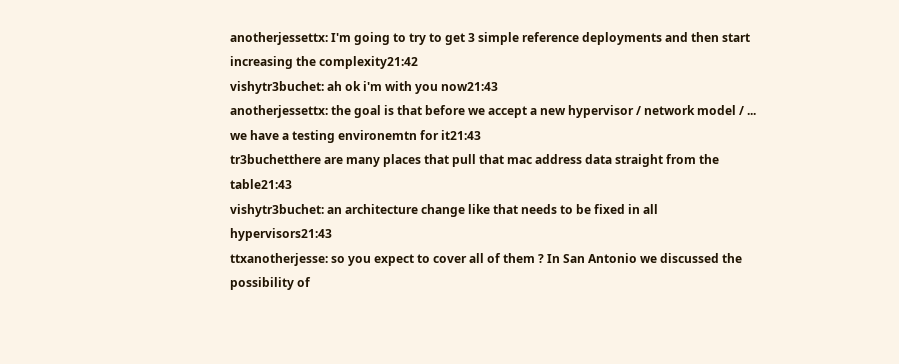anotherjessettx: I'm going to try to get 3 simple reference deployments and then start increasing the complexity21:42
vishytr3buchet: ah ok i'm with you now21:43
anotherjessettx: the goal is that before we accept a new hypervisor / network model / ... we have a testing environemtn for it21:43
tr3buchetthere are many places that pull that mac address data straight from the table21:43
vishytr3buchet: an architecture change like that needs to be fixed in all hypervisors21:43
ttxanotherjesse: so you expect to cover all of them ? In San Antonio we discussed the possibility of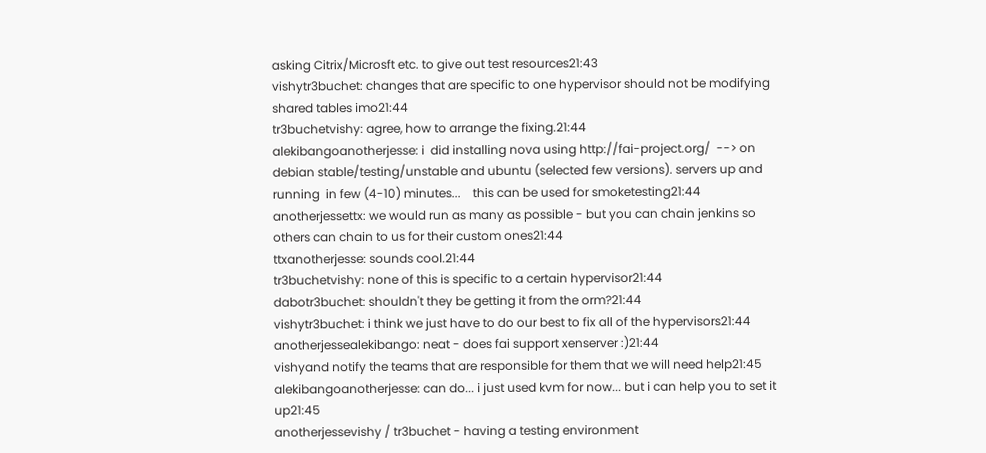asking Citrix/Microsft etc. to give out test resources21:43
vishytr3buchet: changes that are specific to one hypervisor should not be modifying shared tables imo21:44
tr3buchetvishy: agree, how to arrange the fixing.21:44
alekibangoanotherjesse: i  did installing nova using http://fai-project.org/  --> on debian stable/testing/unstable and ubuntu (selected few versions). servers up and running  in few (4-10) minutes...    this can be used for smoketesting21:44
anotherjessettx: we would run as many as possible - but you can chain jenkins so others can chain to us for their custom ones21:44
ttxanotherjesse: sounds cool.21:44
tr3buchetvishy: none of this is specific to a certain hypervisor21:44
dabotr3buchet: shouldn't they be getting it from the orm?21:44
vishytr3buchet: i think we just have to do our best to fix all of the hypervisors21:44
anotherjessealekibango: neat - does fai support xenserver :)21:44
vishyand notify the teams that are responsible for them that we will need help21:45
alekibangoanotherjesse: can do... i just used kvm for now... but i can help you to set it up21:45
anotherjessevishy / tr3buchet - having a testing environment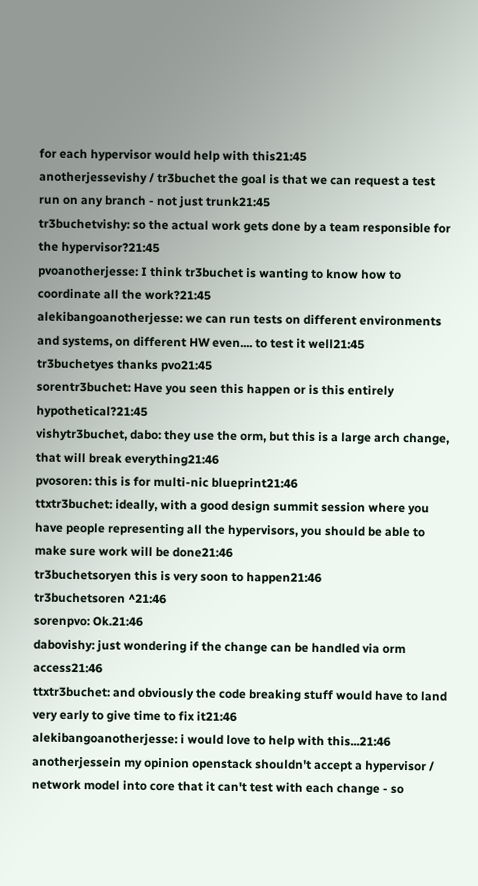for each hypervisor would help with this21:45
anotherjessevishy / tr3buchet the goal is that we can request a test run on any branch - not just trunk21:45
tr3buchetvishy: so the actual work gets done by a team responsible for the hypervisor?21:45
pvoanotherjesse: I think tr3buchet is wanting to know how to coordinate all the work?21:45
alekibangoanotherjesse: we can run tests on different environments and systems, on different HW even.... to test it well21:45
tr3buchetyes thanks pvo21:45
sorentr3buchet: Have you seen this happen or is this entirely hypothetical?21:45
vishytr3buchet, dabo: they use the orm, but this is a large arch change, that will break everything21:46
pvosoren: this is for multi-nic blueprint21:46
ttxtr3buchet: ideally, with a good design summit session where you have people representing all the hypervisors, you should be able to make sure work will be done21:46
tr3buchetsoryen this is very soon to happen21:46
tr3buchetsoren ^21:46
sorenpvo: Ok.21:46
dabovishy: just wondering if the change can be handled via orm access21:46
ttxtr3buchet: and obviously the code breaking stuff would have to land very early to give time to fix it21:46
alekibangoanotherjesse: i would love to help with this...21:46
anotherjessein my opinion openstack shouldn't accept a hypervisor / network model into core that it can't test with each change - so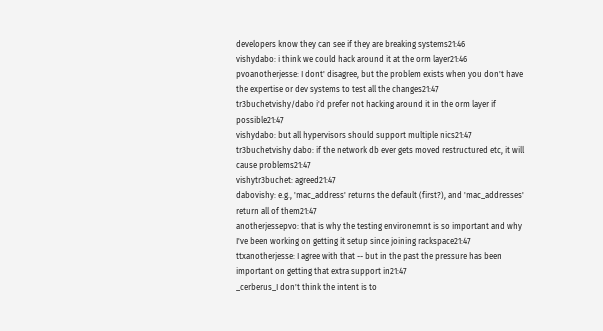developers know they can see if they are breaking systems21:46
vishydabo: i think we could hack around it at the orm layer21:46
pvoanotherjesse: I dont' disagree, but the problem exists when you don't have the expertise or dev systems to test all the changes21:47
tr3buchetvishy/dabo i'd prefer not hacking around it in the orm layer if possible21:47
vishydabo: but all hypervisors should support multiple nics21:47
tr3buchetvishy dabo: if the network db ever gets moved restructured etc, it will cause problems21:47
vishytr3buchet: agreed21:47
dabovishy: e.g., 'mac_address' returns the default (first?), and 'mac_addresses' return all of them21:47
anotherjessepvo: that is why the testing environemnt is so important and why I've been working on getting it setup since joining rackspace21:47
ttxanotherjesse: I agree with that -- but in the past the pressure has been important on getting that extra support in21:47
_cerberus_I don't think the intent is to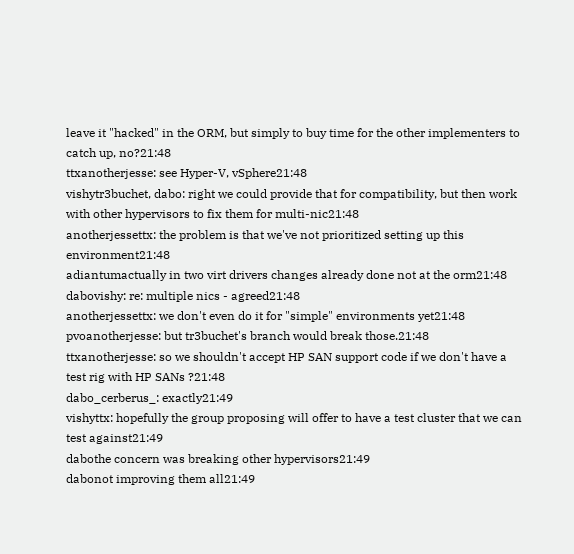leave it "hacked" in the ORM, but simply to buy time for the other implementers to catch up, no?21:48
ttxanotherjesse: see Hyper-V, vSphere21:48
vishytr3buchet, dabo: right we could provide that for compatibility, but then work with other hypervisors to fix them for multi-nic21:48
anotherjessettx: the problem is that we've not prioritized setting up this environment21:48
adiantumactually in two virt drivers changes already done not at the orm21:48
dabovishy: re: multiple nics - agreed21:48
anotherjessettx: we don't even do it for "simple" environments yet21:48
pvoanotherjesse: but tr3buchet's branch would break those.21:48
ttxanotherjesse: so we shouldn't accept HP SAN support code if we don't have a test rig with HP SANs ?21:48
dabo_cerberus_: exactly21:49
vishyttx: hopefully the group proposing will offer to have a test cluster that we can test against21:49
dabothe concern was breaking other hypervisors21:49
dabonot improving them all21:49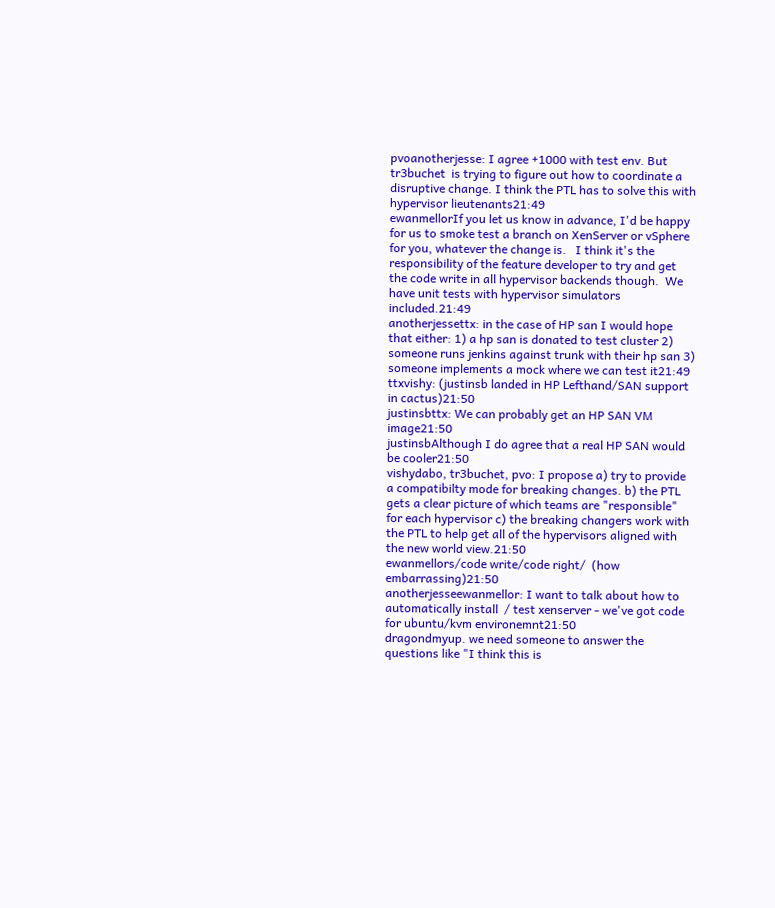pvoanotherjesse: I agree +1000 with test env. But tr3buchet  is trying to figure out how to coordinate a disruptive change. I think the PTL has to solve this with hypervisor lieutenants21:49
ewanmellorIf you let us know in advance, I'd be happy for us to smoke test a branch on XenServer or vSphere for you, whatever the change is.   I think it's the responsibility of the feature developer to try and get the code write in all hypervisor backends though.  We have unit tests with hypervisor simulators included.21:49
anotherjessettx: in the case of HP san I would hope that either: 1) a hp san is donated to test cluster 2) someone runs jenkins against trunk with their hp san 3) someone implements a mock where we can test it21:49
ttxvishy: (justinsb landed in HP Lefthand/SAN support in cactus)21:50
justinsbttx: We can probably get an HP SAN VM image21:50
justinsbAlthough I do agree that a real HP SAN would be cooler21:50
vishydabo, tr3buchet, pvo: I propose a) try to provide a compatibilty mode for breaking changes. b) the PTL gets a clear picture of which teams are "responsible" for each hypervisor c) the breaking changers work with the PTL to help get all of the hypervisors aligned with the new world view.21:50
ewanmellors/code write/code right/  (how embarrassing)21:50
anotherjesseewanmellor: I want to talk about how to automatically install  / test xenserver - we've got code for ubuntu/kvm environemnt21:50
dragondmyup. we need someone to answer the questions like "I think this is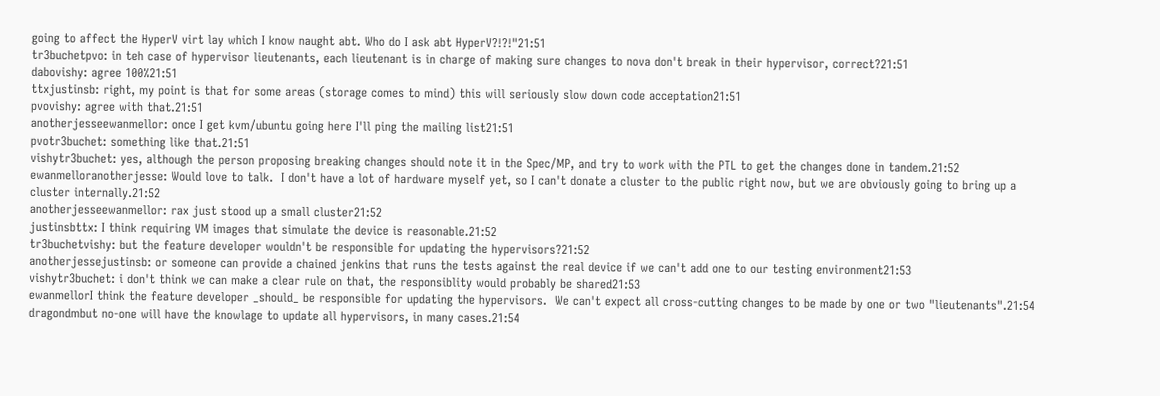going to affect the HyperV virt lay which I know naught abt. Who do I ask abt HyperV?!?!"21:51
tr3buchetpvo: in teh case of hypervisor lieutenants, each lieutenant is in charge of making sure changes to nova don't break in their hypervisor, correct?21:51
dabovishy: agree 100%21:51
ttxjustinsb: right, my point is that for some areas (storage comes to mind) this will seriously slow down code acceptation21:51
pvovishy: agree with that.21:51
anotherjesseewanmellor: once I get kvm/ubuntu going here I'll ping the mailing list21:51
pvotr3buchet: something like that.21:51
vishytr3buchet: yes, although the person proposing breaking changes should note it in the Spec/MP, and try to work with the PTL to get the changes done in tandem.21:52
ewanmelloranotherjesse: Would love to talk.  I don't have a lot of hardware myself yet, so I can't donate a cluster to the public right now, but we are obviously going to bring up a cluster internally.21:52
anotherjesseewanmellor: rax just stood up a small cluster21:52
justinsbttx: I think requiring VM images that simulate the device is reasonable.21:52
tr3buchetvishy: but the feature developer wouldn't be responsible for updating the hypervisors?21:52
anotherjessejustinsb: or someone can provide a chained jenkins that runs the tests against the real device if we can't add one to our testing environment21:53
vishytr3buchet: i don't think we can make a clear rule on that, the responsiblity would probably be shared21:53
ewanmellorI think the feature developer _should_ be responsible for updating the hypervisors.  We can't expect all cross-cutting changes to be made by one or two "lieutenants".21:54
dragondmbut no-one will have the knowlage to update all hypervisors, in many cases.21:54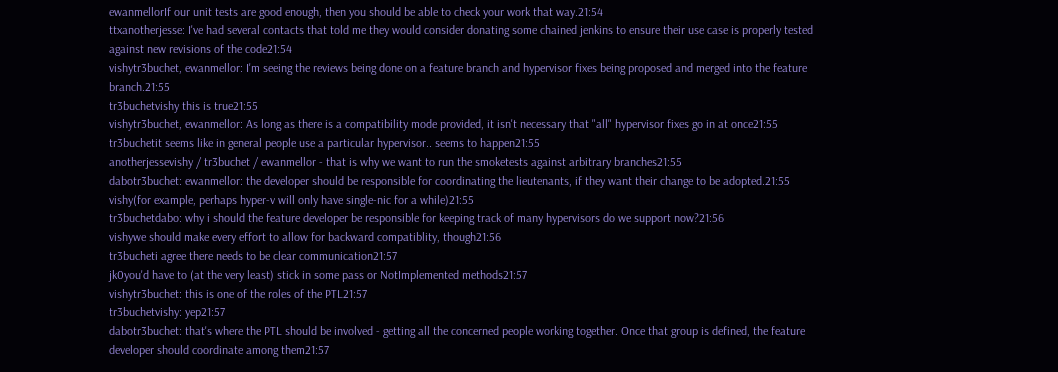ewanmellorIf our unit tests are good enough, then you should be able to check your work that way.21:54
ttxanotherjesse: I've had several contacts that told me they would consider donating some chained jenkins to ensure their use case is properly tested against new revisions of the code21:54
vishytr3buchet, ewanmellor: I'm seeing the reviews being done on a feature branch and hypervisor fixes being proposed and merged into the feature branch.21:55
tr3buchetvishy this is true21:55
vishytr3buchet, ewanmellor: As long as there is a compatibility mode provided, it isn't necessary that "all" hypervisor fixes go in at once21:55
tr3buchetit seems like in general people use a particular hypervisor.. seems to happen21:55
anotherjessevishy / tr3buchet / ewanmellor - that is why we want to run the smoketests against arbitrary branches21:55
dabotr3buchet: ewanmellor: the developer should be responsible for coordinating the lieutenants, if they want their change to be adopted.21:55
vishy(for example, perhaps hyper-v will only have single-nic for a while)21:55
tr3buchetdabo: why i should the feature developer be responsible for keeping track of many hypervisors do we support now?21:56
vishywe should make every effort to allow for backward compatiblity, though21:56
tr3bucheti agree there needs to be clear communication21:57
jk0you'd have to (at the very least) stick in some pass or NotImplemented methods21:57
vishytr3buchet: this is one of the roles of the PTL21:57
tr3buchetvishy: yep21:57
dabotr3buchet: that's where the PTL should be involved - getting all the concerned people working together. Once that group is defined, the feature developer should coordinate among them21:57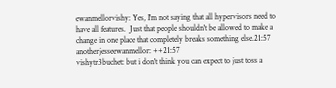ewanmellorvishy: Yes, I'm not saying that all hypervisors need to have all features.  Just that people shouldn't be allowed to make a change in one place that completely breaks something else.21:57
anotherjesseewanmellor: ++21:57
vishytr3buchet: but i don't think you can expect to just toss a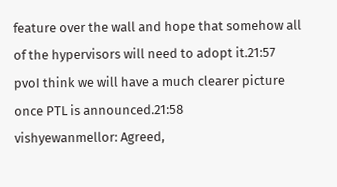feature over the wall and hope that somehow all of the hypervisors will need to adopt it.21:57
pvoI think we will have a much clearer picture once PTL is announced.21:58
vishyewanmellor: Agreed,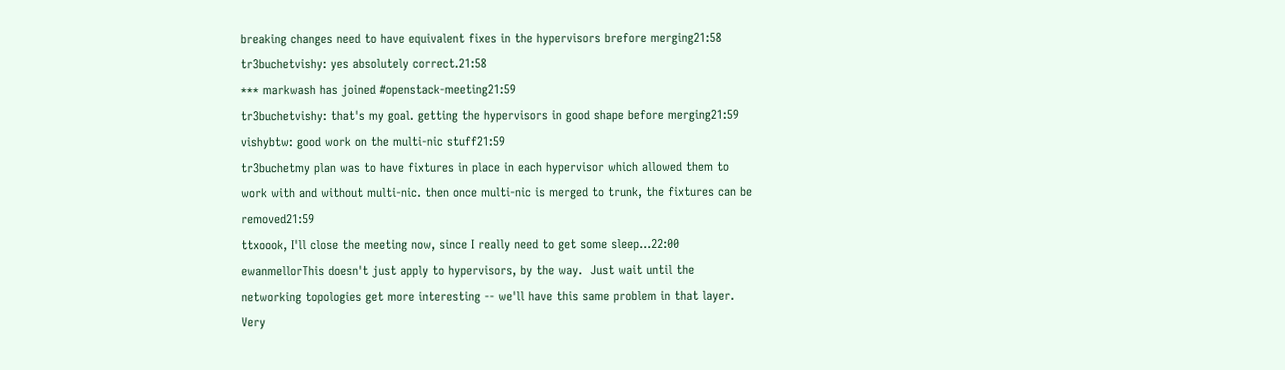breaking changes need to have equivalent fixes in the hypervisors brefore merging21:58
tr3buchetvishy: yes absolutely correct.21:58
*** markwash has joined #openstack-meeting21:59
tr3buchetvishy: that's my goal. getting the hypervisors in good shape before merging21:59
vishybtw: good work on the multi-nic stuff21:59
tr3buchetmy plan was to have fixtures in place in each hypervisor which allowed them to work with and without multi-nic. then once multi-nic is merged to trunk, the fixtures can be removed21:59
ttxoook, I'll close the meeting now, since I really need to get some sleep...22:00
ewanmellorThis doesn't just apply to hypervisors, by the way.  Just wait until the networking topologies get more interesting -- we'll have this same problem in that layer.  Very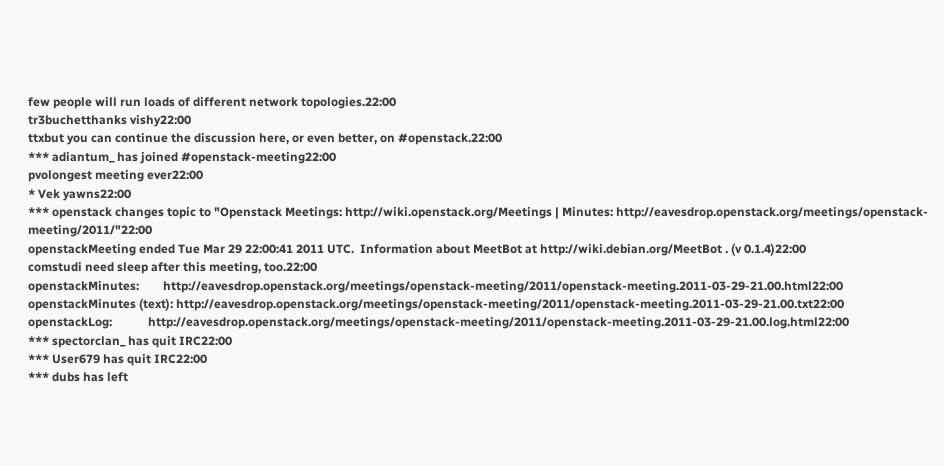few people will run loads of different network topologies.22:00
tr3buchetthanks vishy22:00
ttxbut you can continue the discussion here, or even better, on #openstack.22:00
*** adiantum_ has joined #openstack-meeting22:00
pvolongest meeting ever22:00
* Vek yawns22:00
*** openstack changes topic to "Openstack Meetings: http://wiki.openstack.org/Meetings | Minutes: http://eavesdrop.openstack.org/meetings/openstack-meeting/2011/"22:00
openstackMeeting ended Tue Mar 29 22:00:41 2011 UTC.  Information about MeetBot at http://wiki.debian.org/MeetBot . (v 0.1.4)22:00
comstudi need sleep after this meeting, too.22:00
openstackMinutes:        http://eavesdrop.openstack.org/meetings/openstack-meeting/2011/openstack-meeting.2011-03-29-21.00.html22:00
openstackMinutes (text): http://eavesdrop.openstack.org/meetings/openstack-meeting/2011/openstack-meeting.2011-03-29-21.00.txt22:00
openstackLog:            http://eavesdrop.openstack.org/meetings/openstack-meeting/2011/openstack-meeting.2011-03-29-21.00.log.html22:00
*** spectorclan_ has quit IRC22:00
*** User679 has quit IRC22:00
*** dubs has left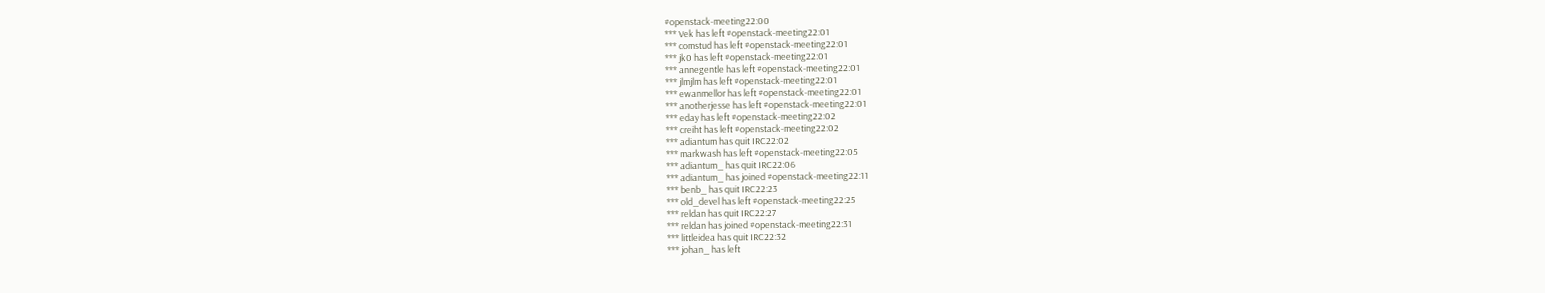#openstack-meeting22:00
*** Vek has left #openstack-meeting22:01
*** comstud has left #openstack-meeting22:01
*** jk0 has left #openstack-meeting22:01
*** annegentle has left #openstack-meeting22:01
*** jlmjlm has left #openstack-meeting22:01
*** ewanmellor has left #openstack-meeting22:01
*** anotherjesse has left #openstack-meeting22:01
*** eday has left #openstack-meeting22:02
*** creiht has left #openstack-meeting22:02
*** adiantum has quit IRC22:02
*** markwash has left #openstack-meeting22:05
*** adiantum_ has quit IRC22:06
*** adiantum_ has joined #openstack-meeting22:11
*** benb_ has quit IRC22:23
*** old_devel has left #openstack-meeting22:25
*** reldan has quit IRC22:27
*** reldan has joined #openstack-meeting22:31
*** littleidea has quit IRC22:32
*** johan_ has left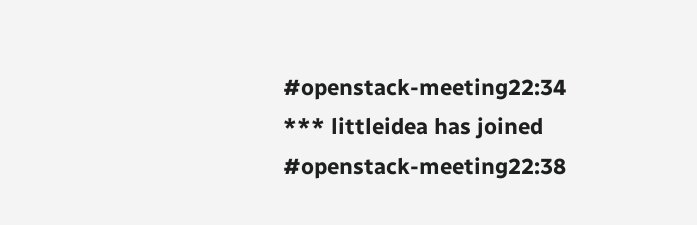#openstack-meeting22:34
*** littleidea has joined #openstack-meeting22:38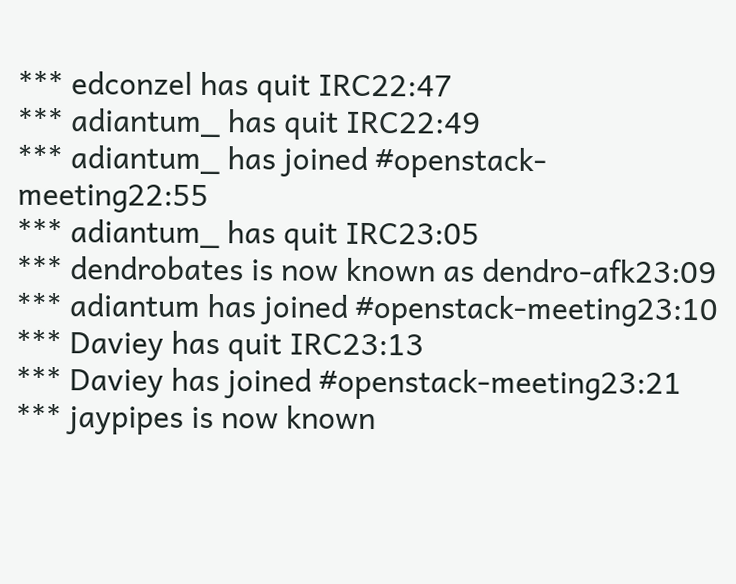*** edconzel has quit IRC22:47
*** adiantum_ has quit IRC22:49
*** adiantum_ has joined #openstack-meeting22:55
*** adiantum_ has quit IRC23:05
*** dendrobates is now known as dendro-afk23:09
*** adiantum has joined #openstack-meeting23:10
*** Daviey has quit IRC23:13
*** Daviey has joined #openstack-meeting23:21
*** jaypipes is now known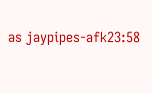as jaypipes-afk23:58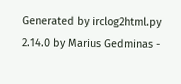Generated by irclog2html.py 2.14.0 by Marius Gedminas -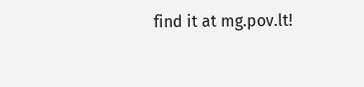find it at mg.pov.lt!